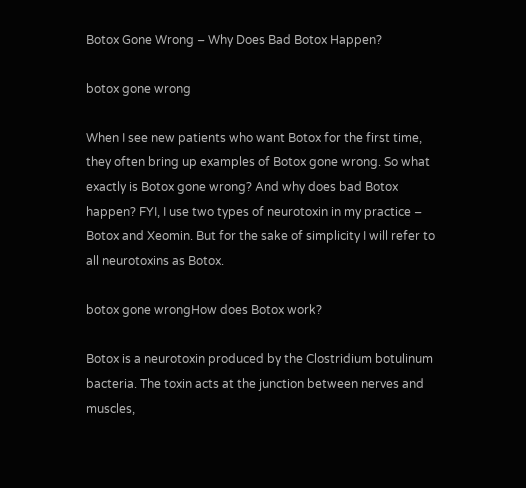Botox Gone Wrong – Why Does Bad Botox Happen?

botox gone wrong

When I see new patients who want Botox for the first time, they often bring up examples of Botox gone wrong. So what exactly is Botox gone wrong? And why does bad Botox happen? FYI, I use two types of neurotoxin in my practice – Botox and Xeomin. But for the sake of simplicity I will refer to all neurotoxins as Botox.

botox gone wrongHow does Botox work?

Botox is a neurotoxin produced by the Clostridium botulinum bacteria. The toxin acts at the junction between nerves and muscles,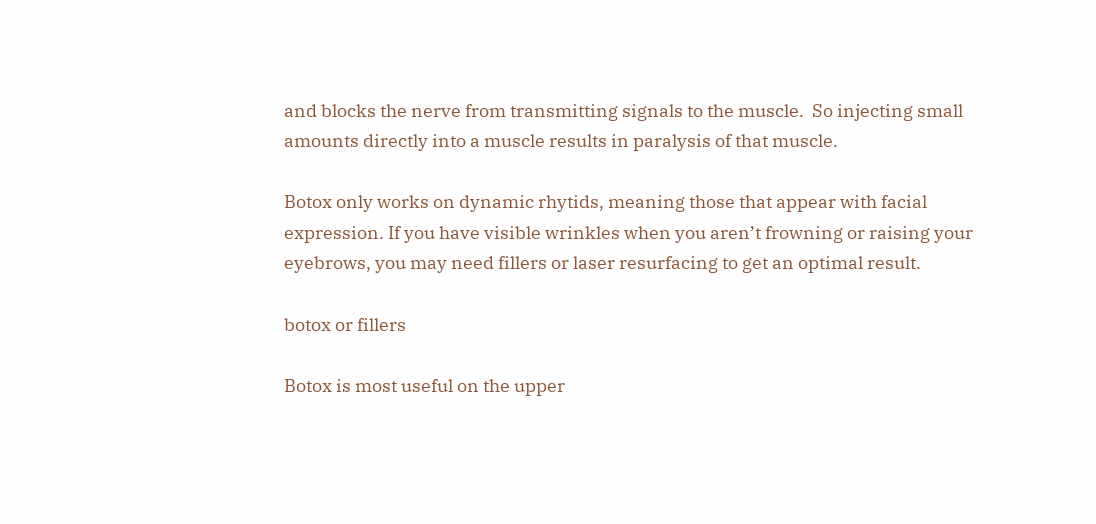and blocks the nerve from transmitting signals to the muscle.  So injecting small amounts directly into a muscle results in paralysis of that muscle.

Botox only works on dynamic rhytids, meaning those that appear with facial expression. If you have visible wrinkles when you aren’t frowning or raising your eyebrows, you may need fillers or laser resurfacing to get an optimal result.

botox or fillers

Botox is most useful on the upper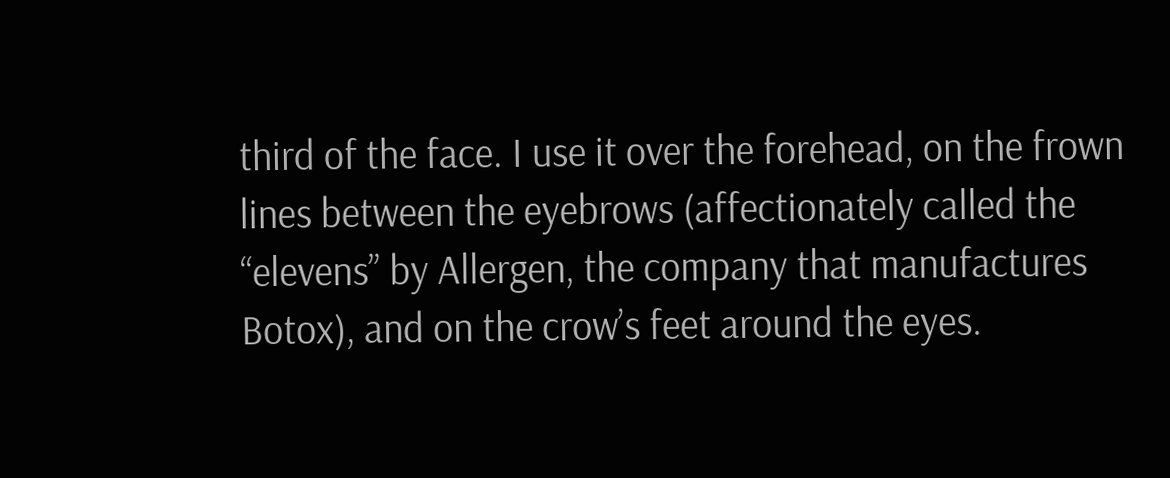third of the face. I use it over the forehead, on the frown lines between the eyebrows (affectionately called the “elevens” by Allergen, the company that manufactures Botox), and on the crow’s feet around the eyes.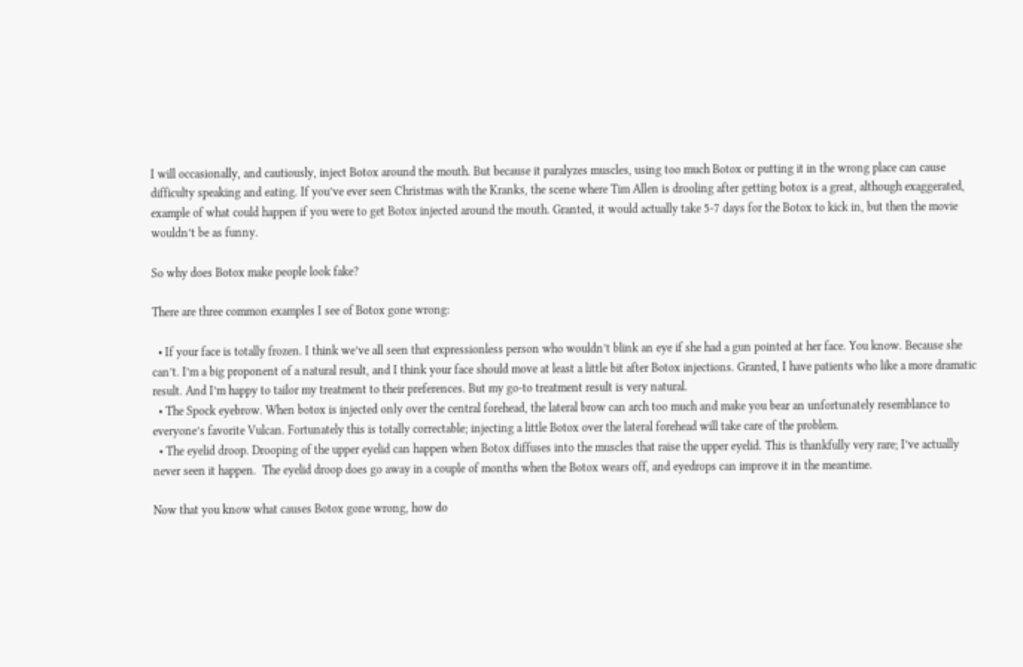I will occasionally, and cautiously, inject Botox around the mouth. But because it paralyzes muscles, using too much Botox or putting it in the wrong place can cause difficulty speaking and eating. If you’ve ever seen Christmas with the Kranks, the scene where Tim Allen is drooling after getting botox is a great, although exaggerated, example of what could happen if you were to get Botox injected around the mouth. Granted, it would actually take 5-7 days for the Botox to kick in, but then the movie wouldn’t be as funny.

So why does Botox make people look fake?

There are three common examples I see of Botox gone wrong:

  • If your face is totally frozen. I think we’ve all seen that expressionless person who wouldn’t blink an eye if she had a gun pointed at her face. You know. Because she can’t. I’m a big proponent of a natural result, and I think your face should move at least a little bit after Botox injections. Granted, I have patients who like a more dramatic result. And I’m happy to tailor my treatment to their preferences. But my go-to treatment result is very natural.
  • The Spock eyebrow. When botox is injected only over the central forehead, the lateral brow can arch too much and make you bear an unfortunately resemblance to everyone’s favorite Vulcan. Fortunately this is totally correctable; injecting a little Botox over the lateral forehead will take care of the problem.
  • The eyelid droop. Drooping of the upper eyelid can happen when Botox diffuses into the muscles that raise the upper eyelid. This is thankfully very rare; I’ve actually never seen it happen.  The eyelid droop does go away in a couple of months when the Botox wears off, and eyedrops can improve it in the meantime.

Now that you know what causes Botox gone wrong, how do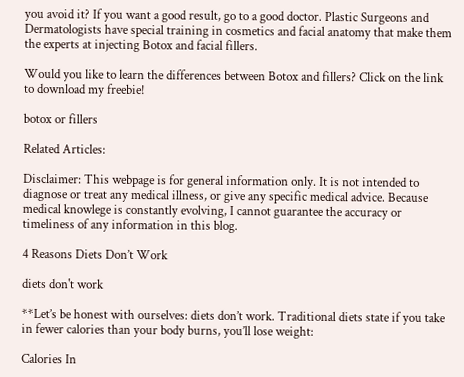you avoid it? If you want a good result, go to a good doctor. Plastic Surgeons and Dermatologists have special training in cosmetics and facial anatomy that make them the experts at injecting Botox and facial fillers.

Would you like to learn the differences between Botox and fillers? Click on the link to download my freebie!

botox or fillers

Related Articles:

Disclaimer: This webpage is for general information only. It is not intended to diagnose or treat any medical illness, or give any specific medical advice. Because medical knowlege is constantly evolving, I cannot guarantee the accuracy or timeliness of any information in this blog.

4 Reasons Diets Don’t Work

diets don't work

**Let’s be honest with ourselves: diets don’t work. Traditional diets state if you take in fewer calories than your body burns, you’ll lose weight:

Calories In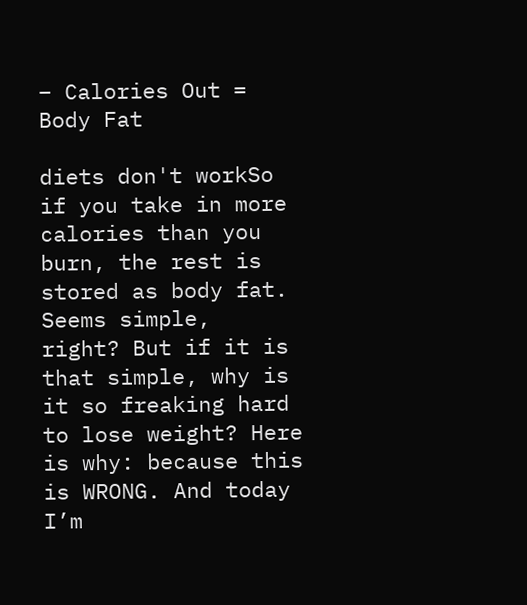– Calories Out = Body Fat

diets don't workSo if you take in more calories than you burn, the rest is stored as body fat. Seems simple,
right? But if it is that simple, why is it so freaking hard to lose weight? Here is why: because this is WRONG. And today I’m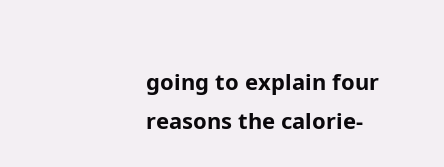going to explain four reasons the calorie-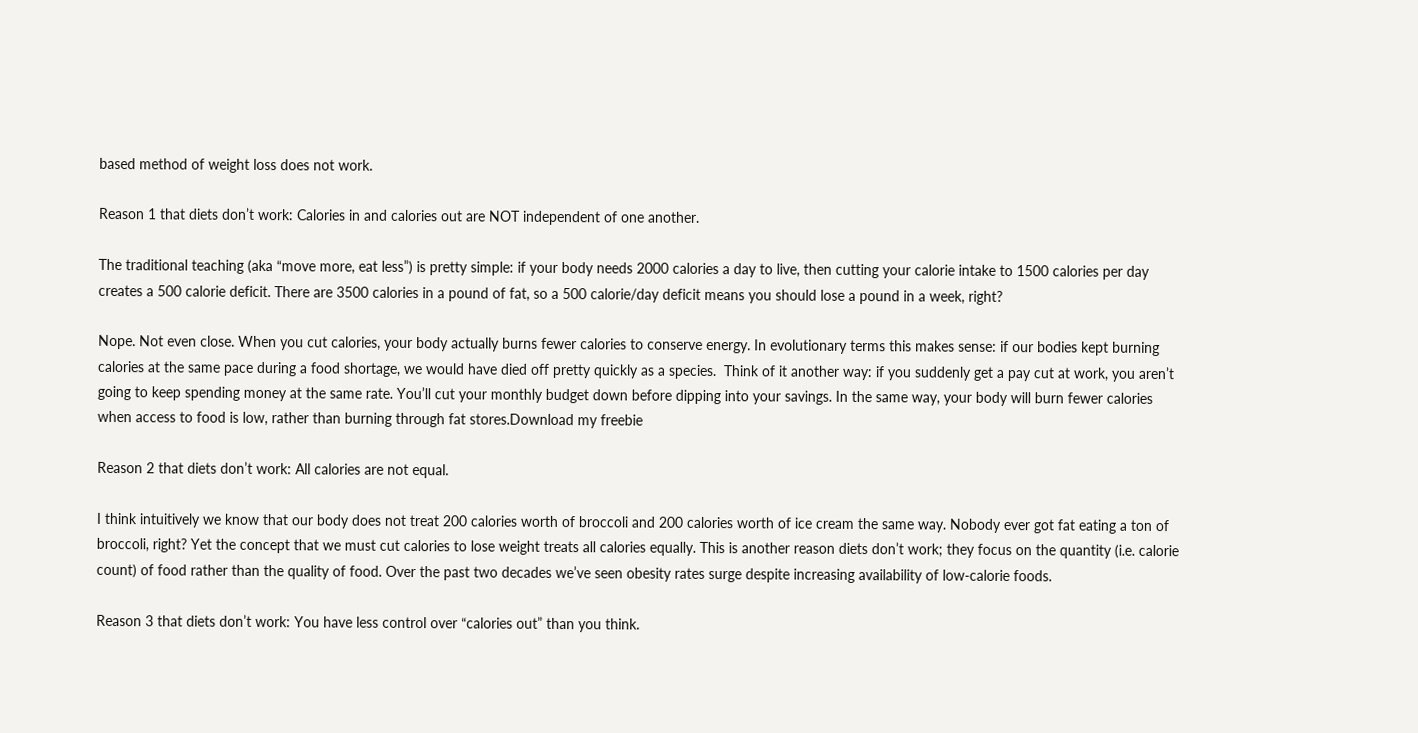based method of weight loss does not work.

Reason 1 that diets don’t work: Calories in and calories out are NOT independent of one another.

The traditional teaching (aka “move more, eat less”) is pretty simple: if your body needs 2000 calories a day to live, then cutting your calorie intake to 1500 calories per day creates a 500 calorie deficit. There are 3500 calories in a pound of fat, so a 500 calorie/day deficit means you should lose a pound in a week, right?

Nope. Not even close. When you cut calories, your body actually burns fewer calories to conserve energy. In evolutionary terms this makes sense: if our bodies kept burning calories at the same pace during a food shortage, we would have died off pretty quickly as a species.  Think of it another way: if you suddenly get a pay cut at work, you aren’t going to keep spending money at the same rate. You’ll cut your monthly budget down before dipping into your savings. In the same way, your body will burn fewer calories when access to food is low, rather than burning through fat stores.Download my freebie

Reason 2 that diets don’t work: All calories are not equal.

I think intuitively we know that our body does not treat 200 calories worth of broccoli and 200 calories worth of ice cream the same way. Nobody ever got fat eating a ton of broccoli, right? Yet the concept that we must cut calories to lose weight treats all calories equally. This is another reason diets don’t work; they focus on the quantity (i.e. calorie count) of food rather than the quality of food. Over the past two decades we’ve seen obesity rates surge despite increasing availability of low-calorie foods.

Reason 3 that diets don’t work: You have less control over “calories out” than you think.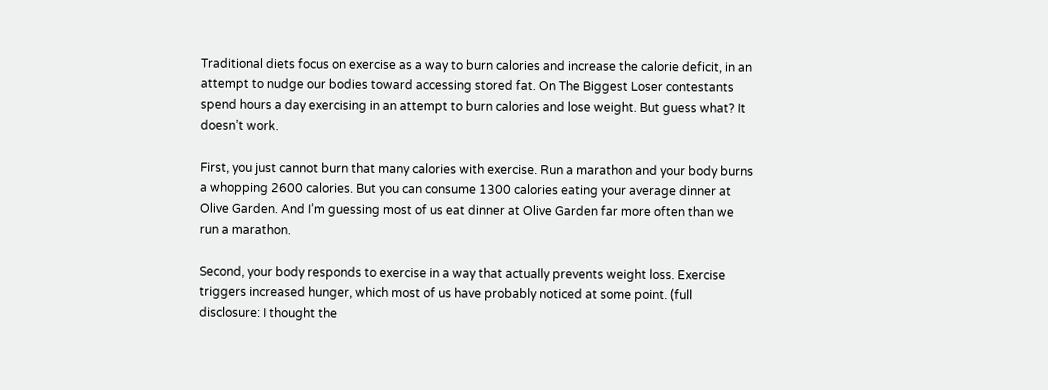Traditional diets focus on exercise as a way to burn calories and increase the calorie deficit, in an attempt to nudge our bodies toward accessing stored fat. On The Biggest Loser contestants spend hours a day exercising in an attempt to burn calories and lose weight. But guess what? It doesn’t work.

First, you just cannot burn that many calories with exercise. Run a marathon and your body burns a whopping 2600 calories. But you can consume 1300 calories eating your average dinner at Olive Garden. And I’m guessing most of us eat dinner at Olive Garden far more often than we run a marathon.

Second, your body responds to exercise in a way that actually prevents weight loss. Exercise triggers increased hunger, which most of us have probably noticed at some point. (full disclosure: I thought the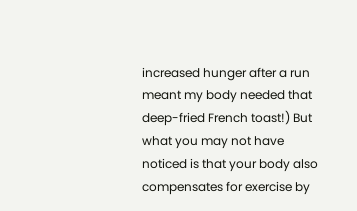increased hunger after a run meant my body needed that deep-fried French toast!) But what you may not have noticed is that your body also compensates for exercise by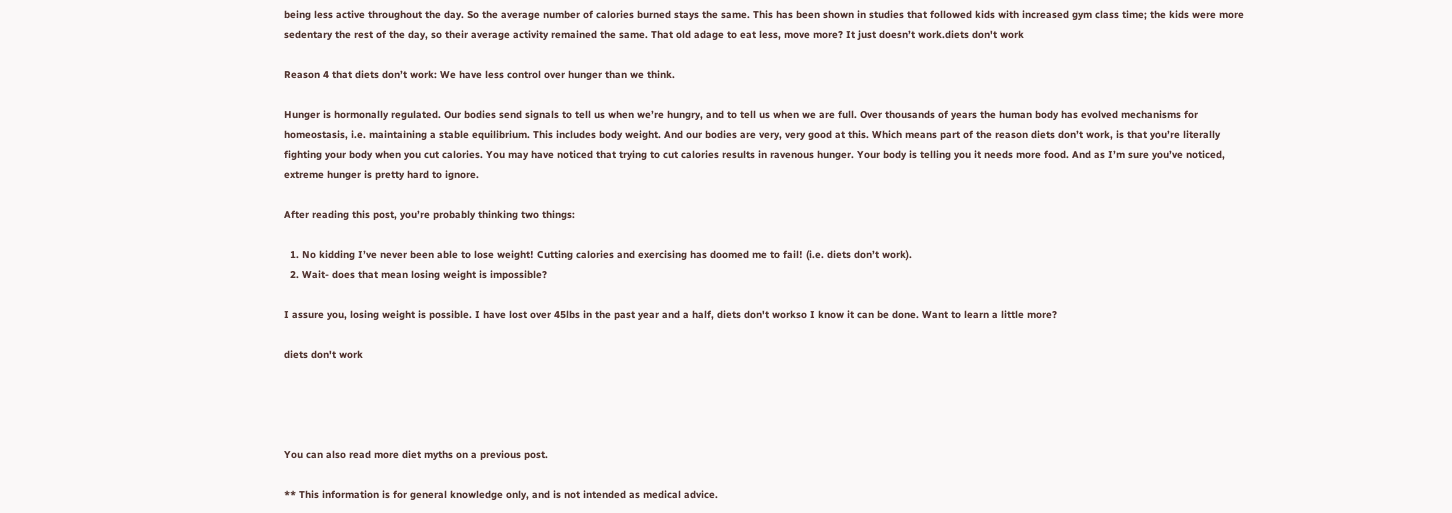being less active throughout the day. So the average number of calories burned stays the same. This has been shown in studies that followed kids with increased gym class time; the kids were more sedentary the rest of the day, so their average activity remained the same. That old adage to eat less, move more? It just doesn’t work.diets don't work

Reason 4 that diets don’t work: We have less control over hunger than we think.

Hunger is hormonally regulated. Our bodies send signals to tell us when we’re hungry, and to tell us when we are full. Over thousands of years the human body has evolved mechanisms for homeostasis, i.e. maintaining a stable equilibrium. This includes body weight. And our bodies are very, very good at this. Which means part of the reason diets don’t work, is that you’re literally fighting your body when you cut calories. You may have noticed that trying to cut calories results in ravenous hunger. Your body is telling you it needs more food. And as I’m sure you’ve noticed, extreme hunger is pretty hard to ignore.

After reading this post, you’re probably thinking two things:

  1. No kidding I’ve never been able to lose weight! Cutting calories and exercising has doomed me to fail! (i.e. diets don’t work).
  2. Wait- does that mean losing weight is impossible?

I assure you, losing weight is possible. I have lost over 45lbs in the past year and a half, diets don't workso I know it can be done. Want to learn a little more?

diets don't work




You can also read more diet myths on a previous post.

** This information is for general knowledge only, and is not intended as medical advice.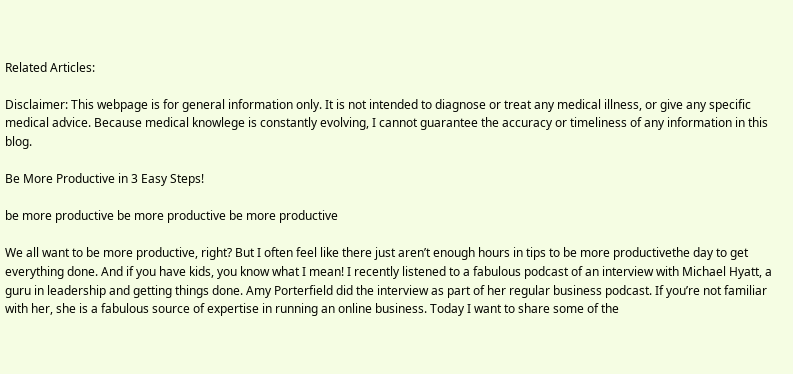Related Articles:

Disclaimer: This webpage is for general information only. It is not intended to diagnose or treat any medical illness, or give any specific medical advice. Because medical knowlege is constantly evolving, I cannot guarantee the accuracy or timeliness of any information in this blog.

Be More Productive in 3 Easy Steps!

be more productive be more productive be more productive

We all want to be more productive, right? But I often feel like there just aren’t enough hours in tips to be more productivethe day to get everything done. And if you have kids, you know what I mean! I recently listened to a fabulous podcast of an interview with Michael Hyatt, a guru in leadership and getting things done. Amy Porterfield did the interview as part of her regular business podcast. If you’re not familiar with her, she is a fabulous source of expertise in running an online business. Today I want to share some of the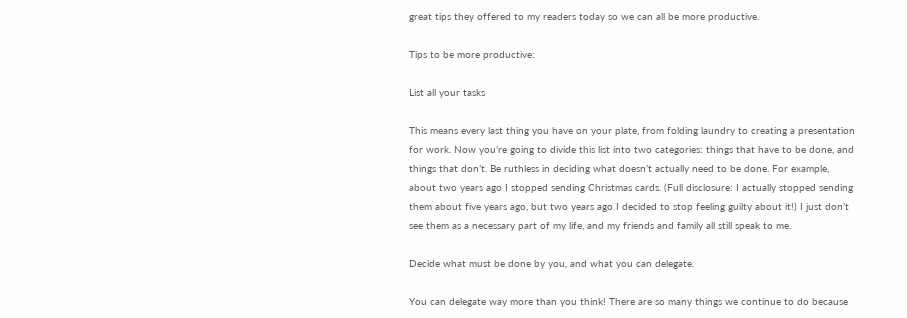great tips they offered to my readers today so we can all be more productive.

Tips to be more productive:

List all your tasks

This means every last thing you have on your plate, from folding laundry to creating a presentation for work. Now you’re going to divide this list into two categories: things that have to be done, and things that don’t. Be ruthless in deciding what doesn’t actually need to be done. For example, about two years ago I stopped sending Christmas cards. (Full disclosure: I actually stopped sending them about five years ago, but two years ago I decided to stop feeling guilty about it!) I just don’t see them as a necessary part of my life, and my friends and family all still speak to me.

Decide what must be done by you, and what you can delegate.

You can delegate way more than you think! There are so many things we continue to do because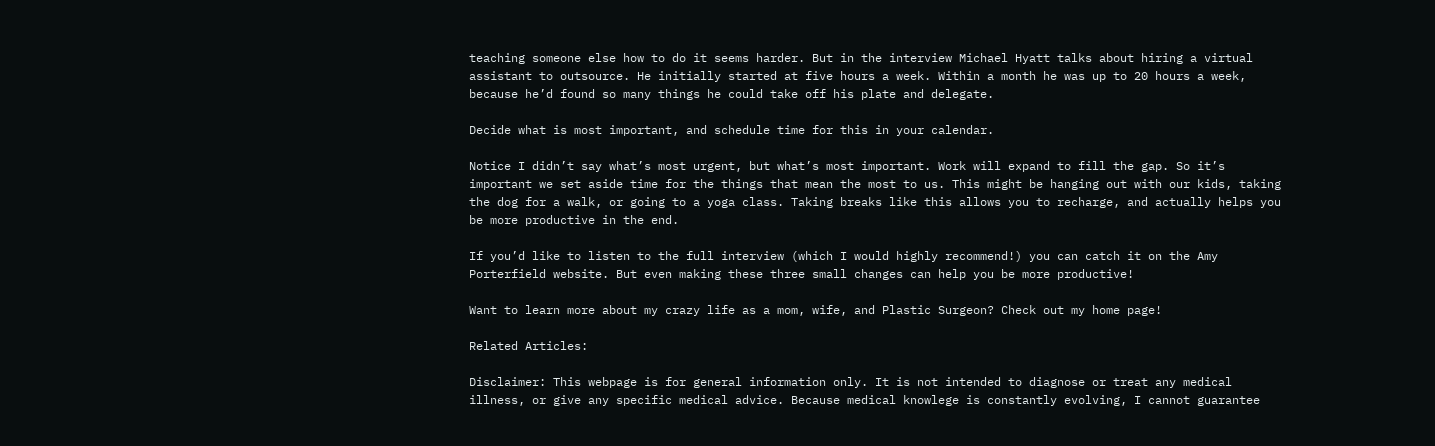teaching someone else how to do it seems harder. But in the interview Michael Hyatt talks about hiring a virtual assistant to outsource. He initially started at five hours a week. Within a month he was up to 20 hours a week, because he’d found so many things he could take off his plate and delegate.

Decide what is most important, and schedule time for this in your calendar.

Notice I didn’t say what’s most urgent, but what’s most important. Work will expand to fill the gap. So it’s important we set aside time for the things that mean the most to us. This might be hanging out with our kids, taking the dog for a walk, or going to a yoga class. Taking breaks like this allows you to recharge, and actually helps you be more productive in the end.

If you’d like to listen to the full interview (which I would highly recommend!) you can catch it on the Amy Porterfield website. But even making these three small changes can help you be more productive!

Want to learn more about my crazy life as a mom, wife, and Plastic Surgeon? Check out my home page!

Related Articles:

Disclaimer: This webpage is for general information only. It is not intended to diagnose or treat any medical illness, or give any specific medical advice. Because medical knowlege is constantly evolving, I cannot guarantee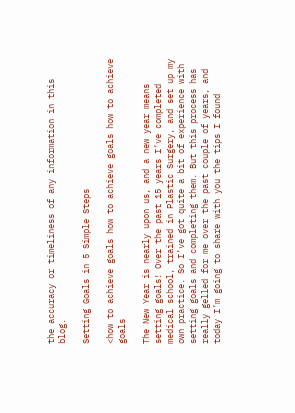the accuracy or timeliness of any information in this blog.

Setting Goals in 5 Simple Steps

<how to achieve goals how to achieve goals how to achieve goals

The New Year is nearly upon us, and a new year means setting goals! Over the past 15 years I’ve completed medical school, trained in Plastic Surgery, and set up my own practice. So I’ve got quite a bit of experience with setting goals and completing them. But this process has really gelled for me over the past couple of years, and today I’m going to share with you the tips I found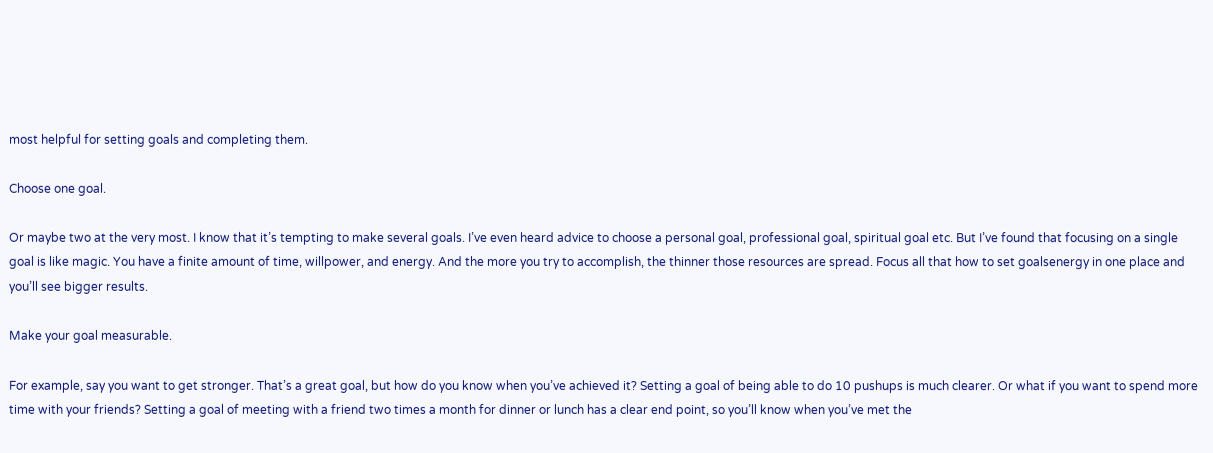most helpful for setting goals and completing them.

Choose one goal.

Or maybe two at the very most. I know that it’s tempting to make several goals. I’ve even heard advice to choose a personal goal, professional goal, spiritual goal etc. But I’ve found that focusing on a single goal is like magic. You have a finite amount of time, willpower, and energy. And the more you try to accomplish, the thinner those resources are spread. Focus all that how to set goalsenergy in one place and you’ll see bigger results.

Make your goal measurable.

For example, say you want to get stronger. That’s a great goal, but how do you know when you’ve achieved it? Setting a goal of being able to do 10 pushups is much clearer. Or what if you want to spend more time with your friends? Setting a goal of meeting with a friend two times a month for dinner or lunch has a clear end point, so you’ll know when you’ve met the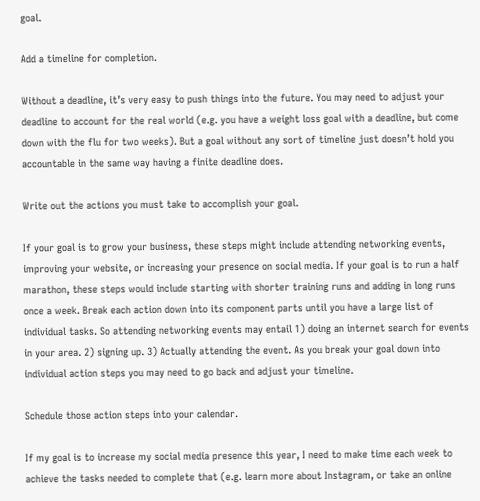goal.

Add a timeline for completion.

Without a deadline, it’s very easy to push things into the future. You may need to adjust your deadline to account for the real world (e.g. you have a weight loss goal with a deadline, but come down with the flu for two weeks). But a goal without any sort of timeline just doesn’t hold you accountable in the same way having a finite deadline does.

Write out the actions you must take to accomplish your goal.

If your goal is to grow your business, these steps might include attending networking events, improving your website, or increasing your presence on social media. If your goal is to run a half marathon, these steps would include starting with shorter training runs and adding in long runs once a week. Break each action down into its component parts until you have a large list of individual tasks. So attending networking events may entail 1) doing an internet search for events in your area. 2) signing up. 3) Actually attending the event. As you break your goal down into individual action steps you may need to go back and adjust your timeline.

Schedule those action steps into your calendar.

If my goal is to increase my social media presence this year, I need to make time each week to achieve the tasks needed to complete that (e.g. learn more about Instagram, or take an online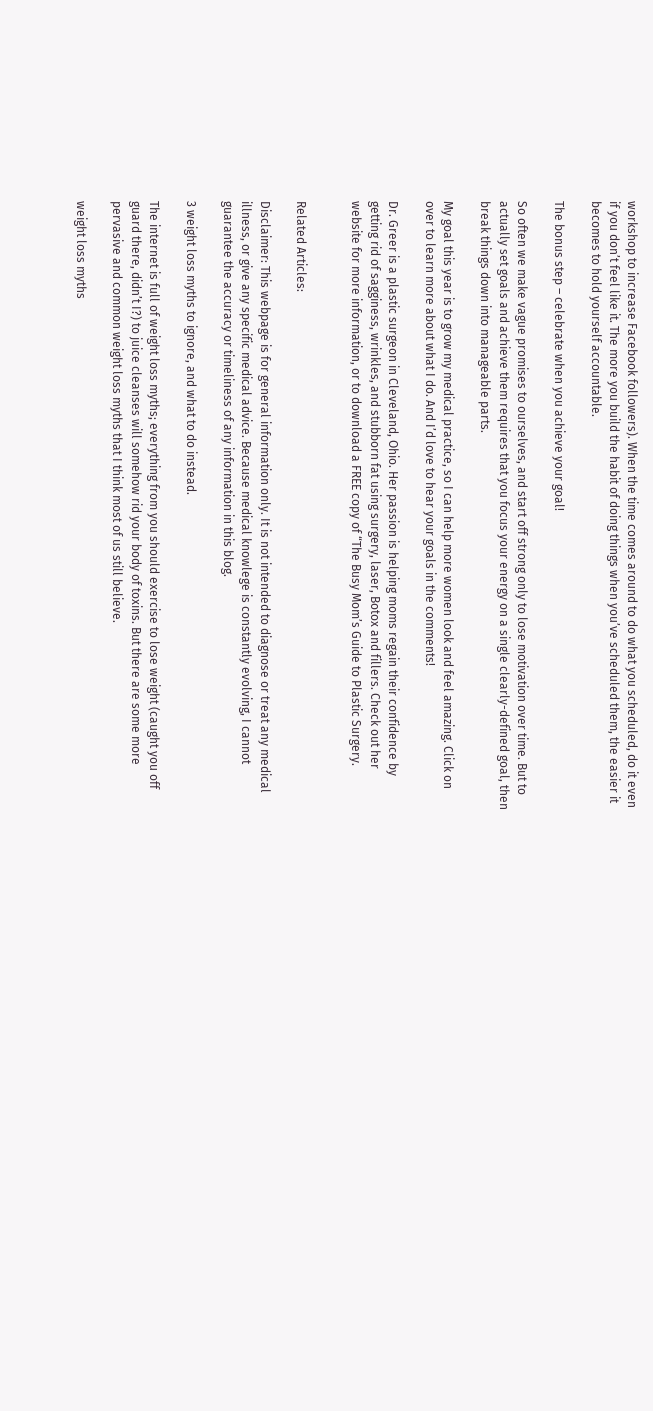workshop to increase Facebook followers). When the time comes around to do what you scheduled, do it even if you don’t feel like it. The more you build the habit of doing things when you’ve scheduled them, the easier it becomes to hold yourself accountable.

The bonus step – celebrate when you achieve your goal!

So often we make vague promises to ourselves, and start off strong only to lose motivation over time. But to actually set goals and achieve them requires that you focus your energy on a single clearly-defined goal, then break things down into manageable parts.

My goal this year is to grow my medical practice, so I can help more women look and feel amazing. Click on over to learn more about what I do. And I’d love to hear your goals in the comments!

Dr. Greer is a plastic surgeon in Cleveland, Ohio. Her passion is helping moms regain their confidence by getting rid of sagginess, wrinkles, and stubborn fat using surgery, laser, Botox and fillers. Check out her website for more information, or to download a FREE copy of “The Busy Mom’s Guide to Plastic Surgery.


Related Articles:

Disclaimer: This webpage is for general information only. It is not intended to diagnose or treat any medical illness, or give any specific medical advice. Because medical knowlege is constantly evolving, I cannot guarantee the accuracy or timeliness of any information in this blog.

3 weight loss myths to ignore, and what to do instead.

The internet is full of weight loss myths; everything from you should exercise to lose weight (caught you off guard there, didn’t I?) to juice cleanses will somehow rid your body of toxins. But there are some more pervasive and common weight loss myths that I think most of us still believe.

weight loss myths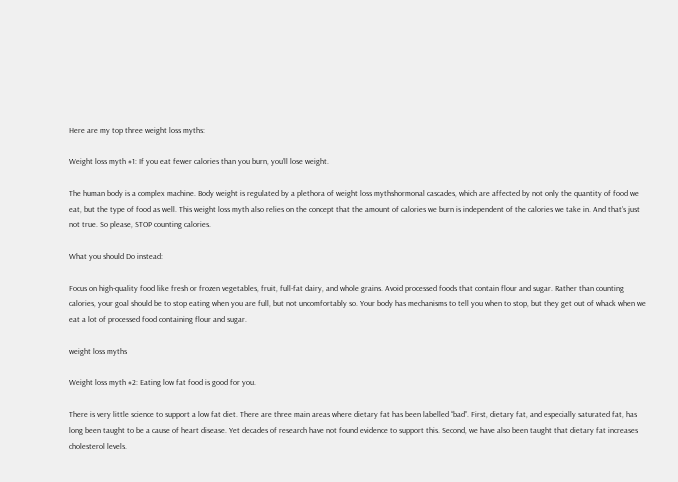Here are my top three weight loss myths:

Weight loss myth #1: If you eat fewer calories than you burn, you’ll lose weight.

The human body is a complex machine. Body weight is regulated by a plethora of weight loss mythshormonal cascades, which are affected by not only the quantity of food we eat, but the type of food as well. This weight loss myth also relies on the concept that the amount of calories we burn is independent of the calories we take in. And that’s just not true. So please, STOP counting calories.

What you should Do instead:

Focus on high-quality food like fresh or frozen vegetables, fruit, full-fat dairy, and whole grains. Avoid processed foods that contain flour and sugar. Rather than counting calories, your goal should be to stop eating when you are full, but not uncomfortably so. Your body has mechanisms to tell you when to stop, but they get out of whack when we eat a lot of processed food containing flour and sugar.

weight loss myths

Weight loss myth #2: Eating low fat food is good for you.

There is very little science to support a low fat diet. There are three main areas where dietary fat has been labelled “bad”. First, dietary fat, and especially saturated fat, has long been taught to be a cause of heart disease. Yet decades of research have not found evidence to support this. Second, we have also been taught that dietary fat increases cholesterol levels.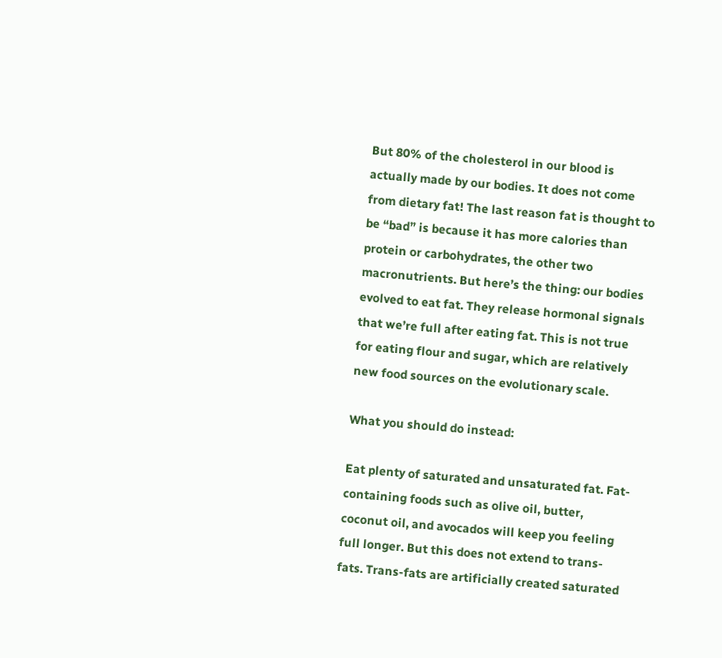But 80% of the cholesterol in our blood is actually made by our bodies. It does not come from dietary fat! The last reason fat is thought to be “bad” is because it has more calories than protein or carbohydrates, the other two macronutrients. But here’s the thing: our bodies evolved to eat fat. They release hormonal signals that we’re full after eating fat. This is not true for eating flour and sugar, which are relatively new food sources on the evolutionary scale.

What you should do instead:

Eat plenty of saturated and unsaturated fat. Fat-containing foods such as olive oil, butter, coconut oil, and avocados will keep you feeling full longer. But this does not extend to trans-fats. Trans-fats are artificially created saturated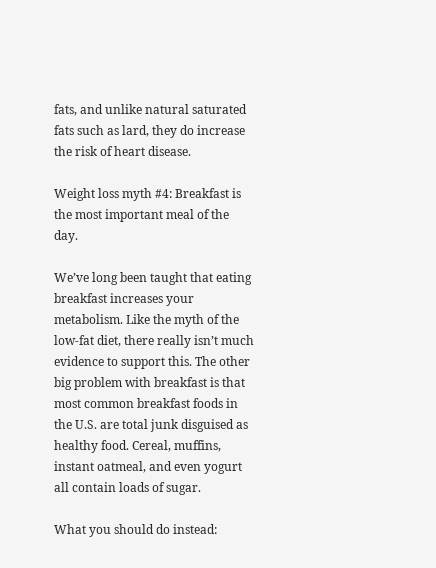fats, and unlike natural saturated fats such as lard, they do increase the risk of heart disease.

Weight loss myth #4: Breakfast is the most important meal of the day.

We’ve long been taught that eating breakfast increases your metabolism. Like the myth of the low-fat diet, there really isn’t much evidence to support this. The other big problem with breakfast is that most common breakfast foods in the U.S. are total junk disguised as healthy food. Cereal, muffins, instant oatmeal, and even yogurt all contain loads of sugar.

What you should do instead: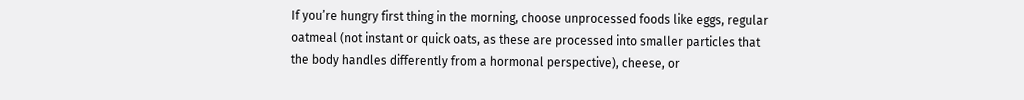If you’re hungry first thing in the morning, choose unprocessed foods like eggs, regular oatmeal (not instant or quick oats, as these are processed into smaller particles that the body handles differently from a hormonal perspective), cheese, or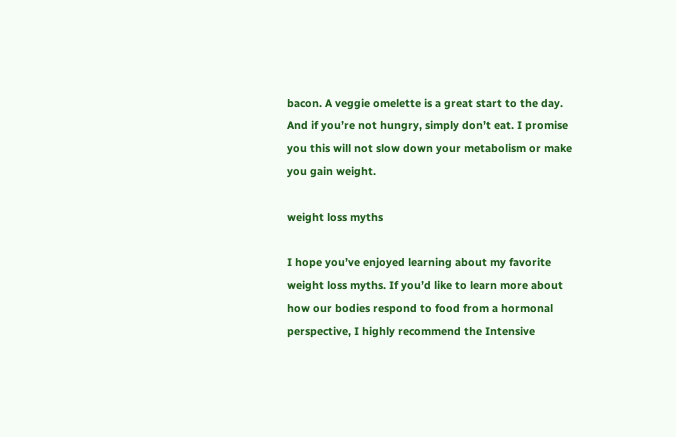bacon. A veggie omelette is a great start to the day. And if you’re not hungry, simply don’t eat. I promise you this will not slow down your metabolism or make you gain weight.

weight loss myths

I hope you’ve enjoyed learning about my favorite weight loss myths. If you’d like to learn more about how our bodies respond to food from a hormonal perspective, I highly recommend the Intensive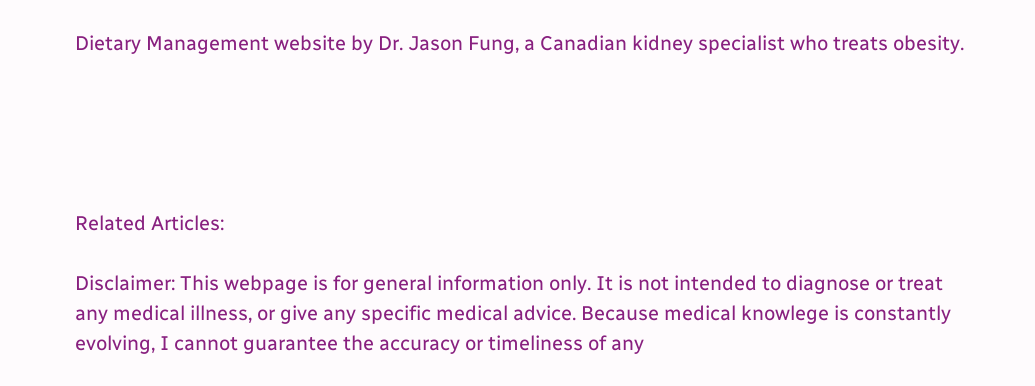Dietary Management website by Dr. Jason Fung, a Canadian kidney specialist who treats obesity.





Related Articles:

Disclaimer: This webpage is for general information only. It is not intended to diagnose or treat any medical illness, or give any specific medical advice. Because medical knowlege is constantly evolving, I cannot guarantee the accuracy or timeliness of any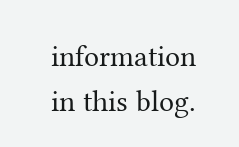information in this blog.